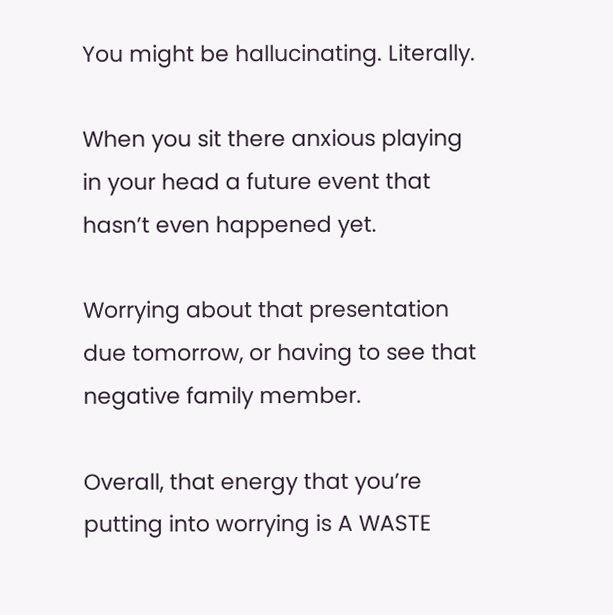You might be hallucinating. Literally.

When you sit there anxious playing in your head a future event that hasn’t even happened yet.

Worrying about that presentation due tomorrow, or having to see that negative family member.

Overall, that energy that you’re putting into worrying is A WASTE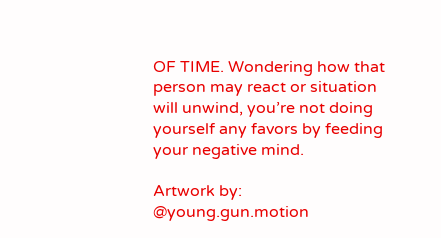OF TIME. Wondering how that person may react or situation will unwind, you’re not doing yourself any favors by feeding your negative mind.

Artwork by: @young.gun.motion